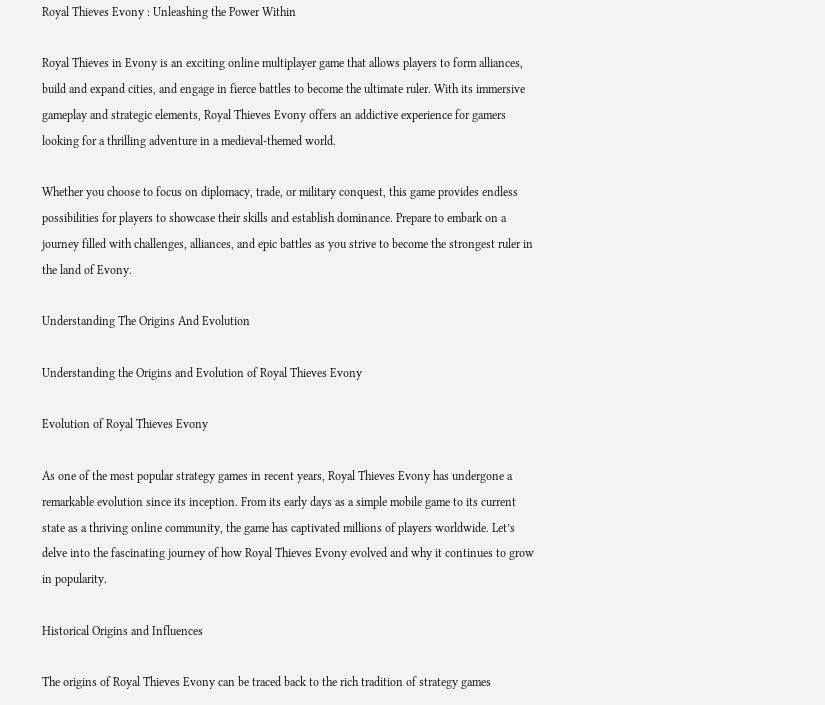Royal Thieves Evony : Unleashing the Power Within

Royal Thieves in Evony is an exciting online multiplayer game that allows players to form alliances, build and expand cities, and engage in fierce battles to become the ultimate ruler. With its immersive gameplay and strategic elements, Royal Thieves Evony offers an addictive experience for gamers looking for a thrilling adventure in a medieval-themed world.

Whether you choose to focus on diplomacy, trade, or military conquest, this game provides endless possibilities for players to showcase their skills and establish dominance. Prepare to embark on a journey filled with challenges, alliances, and epic battles as you strive to become the strongest ruler in the land of Evony.

Understanding The Origins And Evolution

Understanding the Origins and Evolution of Royal Thieves Evony

Evolution of Royal Thieves Evony

As one of the most popular strategy games in recent years, Royal Thieves Evony has undergone a remarkable evolution since its inception. From its early days as a simple mobile game to its current state as a thriving online community, the game has captivated millions of players worldwide. Let’s delve into the fascinating journey of how Royal Thieves Evony evolved and why it continues to grow in popularity.

Historical Origins and Influences

The origins of Royal Thieves Evony can be traced back to the rich tradition of strategy games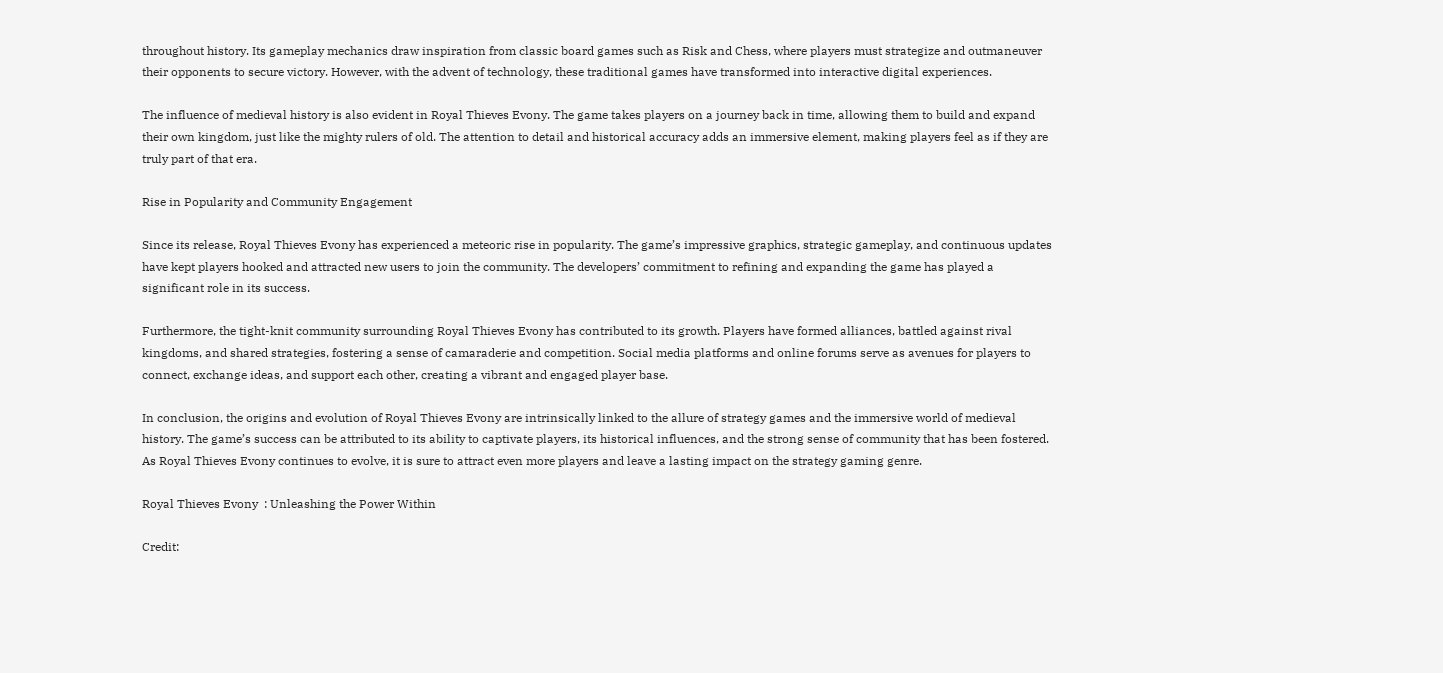throughout history. Its gameplay mechanics draw inspiration from classic board games such as Risk and Chess, where players must strategize and outmaneuver their opponents to secure victory. However, with the advent of technology, these traditional games have transformed into interactive digital experiences.

The influence of medieval history is also evident in Royal Thieves Evony. The game takes players on a journey back in time, allowing them to build and expand their own kingdom, just like the mighty rulers of old. The attention to detail and historical accuracy adds an immersive element, making players feel as if they are truly part of that era.

Rise in Popularity and Community Engagement

Since its release, Royal Thieves Evony has experienced a meteoric rise in popularity. The game’s impressive graphics, strategic gameplay, and continuous updates have kept players hooked and attracted new users to join the community. The developers’ commitment to refining and expanding the game has played a significant role in its success.

Furthermore, the tight-knit community surrounding Royal Thieves Evony has contributed to its growth. Players have formed alliances, battled against rival kingdoms, and shared strategies, fostering a sense of camaraderie and competition. Social media platforms and online forums serve as avenues for players to connect, exchange ideas, and support each other, creating a vibrant and engaged player base.

In conclusion, the origins and evolution of Royal Thieves Evony are intrinsically linked to the allure of strategy games and the immersive world of medieval history. The game’s success can be attributed to its ability to captivate players, its historical influences, and the strong sense of community that has been fostered. As Royal Thieves Evony continues to evolve, it is sure to attract even more players and leave a lasting impact on the strategy gaming genre.

Royal Thieves Evony  : Unleashing the Power Within

Credit: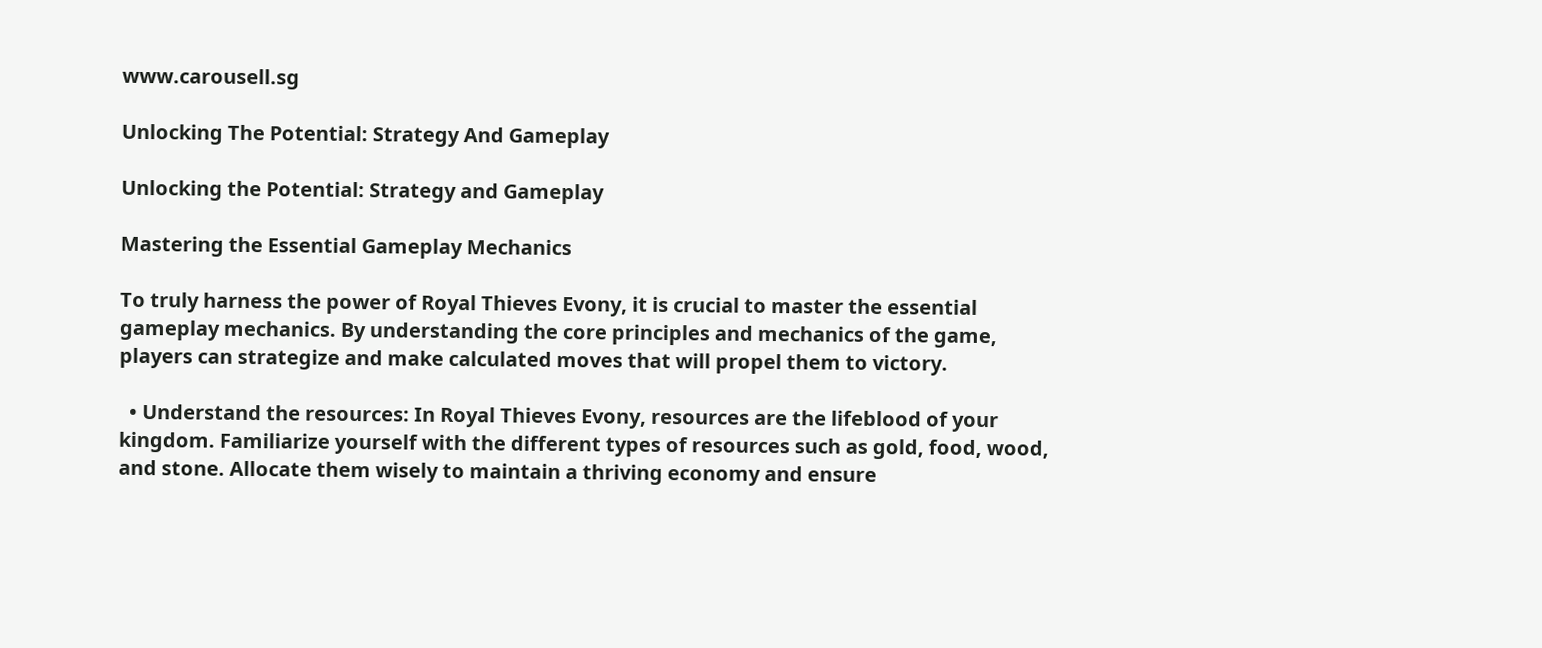www.carousell.sg

Unlocking The Potential: Strategy And Gameplay

Unlocking the Potential: Strategy and Gameplay

Mastering the Essential Gameplay Mechanics

To truly harness the power of Royal Thieves Evony, it is crucial to master the essential gameplay mechanics. By understanding the core principles and mechanics of the game, players can strategize and make calculated moves that will propel them to victory.

  • Understand the resources: In Royal Thieves Evony, resources are the lifeblood of your kingdom. Familiarize yourself with the different types of resources such as gold, food, wood, and stone. Allocate them wisely to maintain a thriving economy and ensure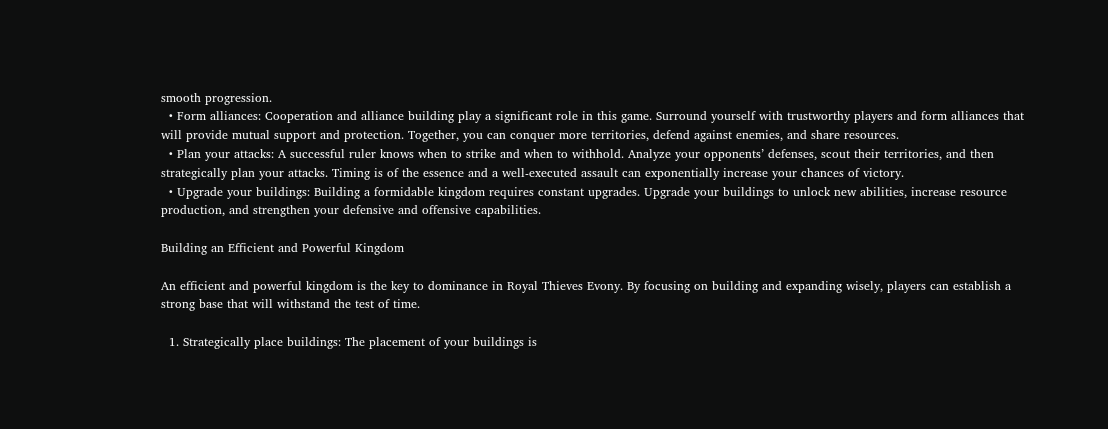smooth progression.
  • Form alliances: Cooperation and alliance building play a significant role in this game. Surround yourself with trustworthy players and form alliances that will provide mutual support and protection. Together, you can conquer more territories, defend against enemies, and share resources.
  • Plan your attacks: A successful ruler knows when to strike and when to withhold. Analyze your opponents’ defenses, scout their territories, and then strategically plan your attacks. Timing is of the essence and a well-executed assault can exponentially increase your chances of victory.
  • Upgrade your buildings: Building a formidable kingdom requires constant upgrades. Upgrade your buildings to unlock new abilities, increase resource production, and strengthen your defensive and offensive capabilities.

Building an Efficient and Powerful Kingdom

An efficient and powerful kingdom is the key to dominance in Royal Thieves Evony. By focusing on building and expanding wisely, players can establish a strong base that will withstand the test of time.

  1. Strategically place buildings: The placement of your buildings is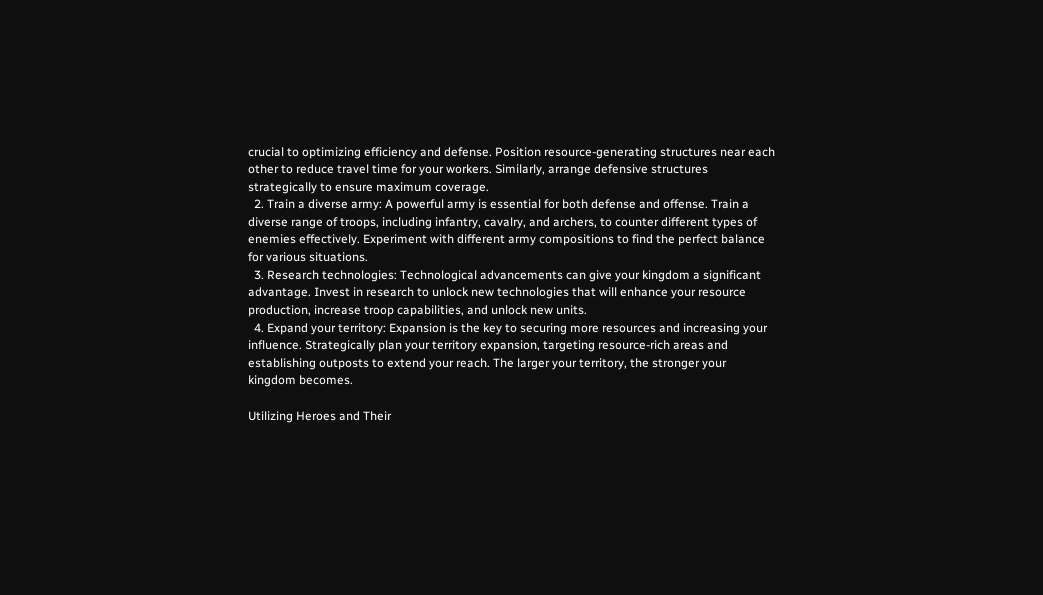crucial to optimizing efficiency and defense. Position resource-generating structures near each other to reduce travel time for your workers. Similarly, arrange defensive structures strategically to ensure maximum coverage.
  2. Train a diverse army: A powerful army is essential for both defense and offense. Train a diverse range of troops, including infantry, cavalry, and archers, to counter different types of enemies effectively. Experiment with different army compositions to find the perfect balance for various situations.
  3. Research technologies: Technological advancements can give your kingdom a significant advantage. Invest in research to unlock new technologies that will enhance your resource production, increase troop capabilities, and unlock new units.
  4. Expand your territory: Expansion is the key to securing more resources and increasing your influence. Strategically plan your territory expansion, targeting resource-rich areas and establishing outposts to extend your reach. The larger your territory, the stronger your kingdom becomes.

Utilizing Heroes and Their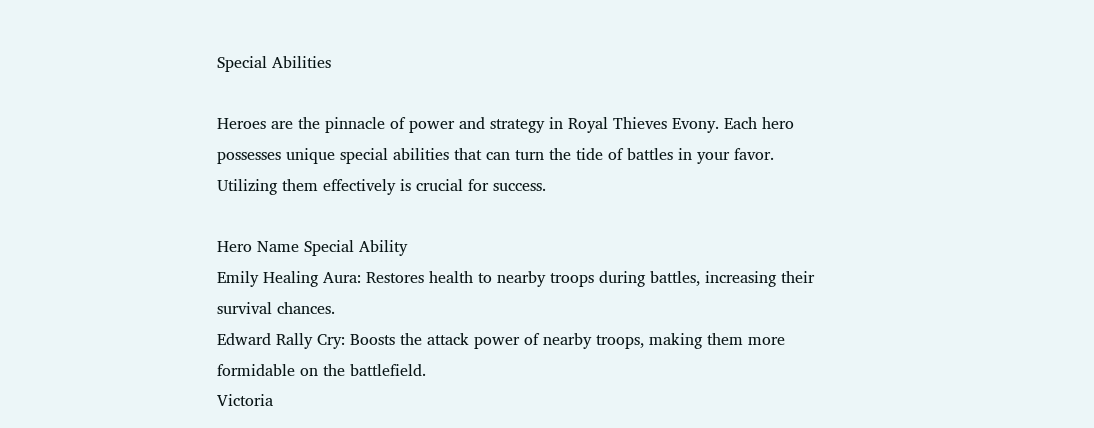Special Abilities

Heroes are the pinnacle of power and strategy in Royal Thieves Evony. Each hero possesses unique special abilities that can turn the tide of battles in your favor. Utilizing them effectively is crucial for success.

Hero Name Special Ability
Emily Healing Aura: Restores health to nearby troops during battles, increasing their survival chances.
Edward Rally Cry: Boosts the attack power of nearby troops, making them more formidable on the battlefield.
Victoria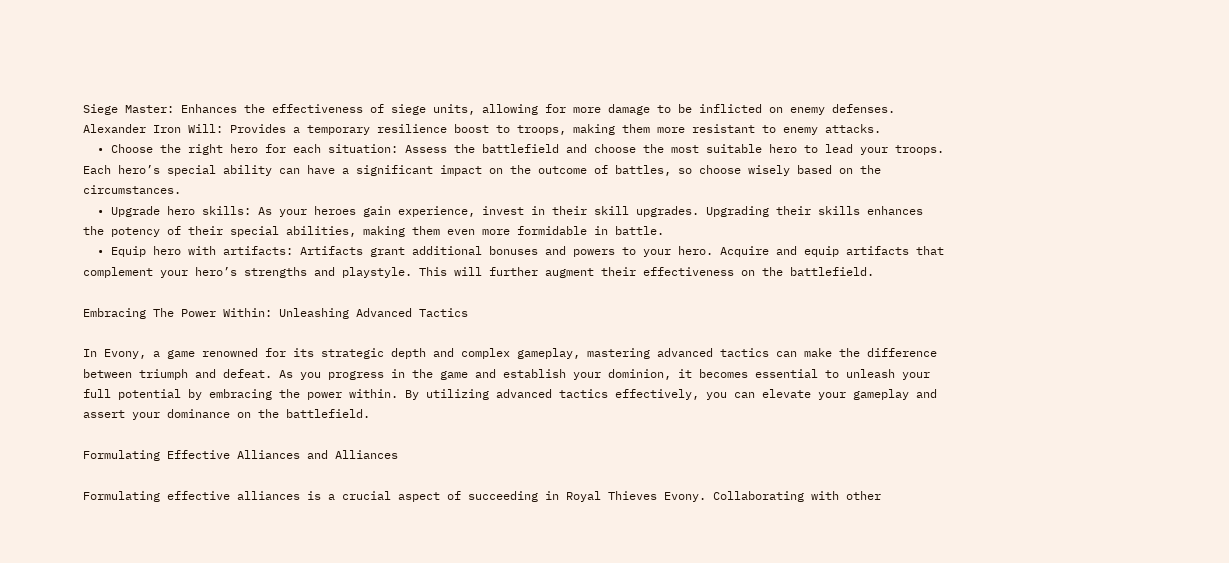Siege Master: Enhances the effectiveness of siege units, allowing for more damage to be inflicted on enemy defenses.
Alexander Iron Will: Provides a temporary resilience boost to troops, making them more resistant to enemy attacks.
  • Choose the right hero for each situation: Assess the battlefield and choose the most suitable hero to lead your troops. Each hero’s special ability can have a significant impact on the outcome of battles, so choose wisely based on the circumstances.
  • Upgrade hero skills: As your heroes gain experience, invest in their skill upgrades. Upgrading their skills enhances the potency of their special abilities, making them even more formidable in battle.
  • Equip hero with artifacts: Artifacts grant additional bonuses and powers to your hero. Acquire and equip artifacts that complement your hero’s strengths and playstyle. This will further augment their effectiveness on the battlefield.

Embracing The Power Within: Unleashing Advanced Tactics

In Evony, a game renowned for its strategic depth and complex gameplay, mastering advanced tactics can make the difference between triumph and defeat. As you progress in the game and establish your dominion, it becomes essential to unleash your full potential by embracing the power within. By utilizing advanced tactics effectively, you can elevate your gameplay and assert your dominance on the battlefield.

Formulating Effective Alliances and Alliances

Formulating effective alliances is a crucial aspect of succeeding in Royal Thieves Evony. Collaborating with other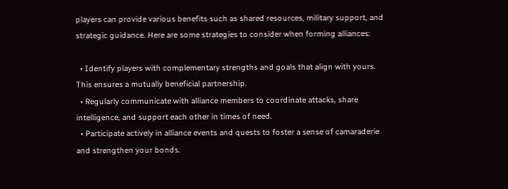players can provide various benefits such as shared resources, military support, and strategic guidance. Here are some strategies to consider when forming alliances:

  • Identify players with complementary strengths and goals that align with yours. This ensures a mutually beneficial partnership.
  • Regularly communicate with alliance members to coordinate attacks, share intelligence, and support each other in times of need.
  • Participate actively in alliance events and quests to foster a sense of camaraderie and strengthen your bonds.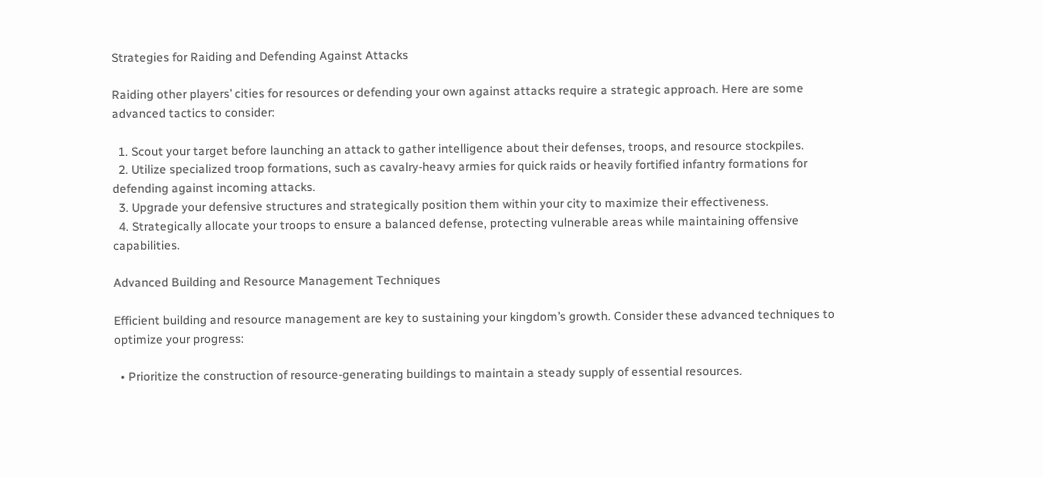Strategies for Raiding and Defending Against Attacks

Raiding other players’ cities for resources or defending your own against attacks require a strategic approach. Here are some advanced tactics to consider:

  1. Scout your target before launching an attack to gather intelligence about their defenses, troops, and resource stockpiles.
  2. Utilize specialized troop formations, such as cavalry-heavy armies for quick raids or heavily fortified infantry formations for defending against incoming attacks.
  3. Upgrade your defensive structures and strategically position them within your city to maximize their effectiveness.
  4. Strategically allocate your troops to ensure a balanced defense, protecting vulnerable areas while maintaining offensive capabilities.

Advanced Building and Resource Management Techniques

Efficient building and resource management are key to sustaining your kingdom’s growth. Consider these advanced techniques to optimize your progress:

  • Prioritize the construction of resource-generating buildings to maintain a steady supply of essential resources.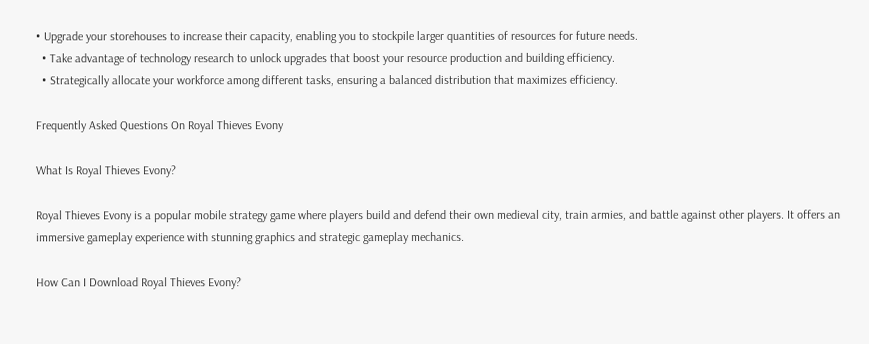• Upgrade your storehouses to increase their capacity, enabling you to stockpile larger quantities of resources for future needs.
  • Take advantage of technology research to unlock upgrades that boost your resource production and building efficiency.
  • Strategically allocate your workforce among different tasks, ensuring a balanced distribution that maximizes efficiency.

Frequently Asked Questions On Royal Thieves Evony

What Is Royal Thieves Evony?

Royal Thieves Evony is a popular mobile strategy game where players build and defend their own medieval city, train armies, and battle against other players. It offers an immersive gameplay experience with stunning graphics and strategic gameplay mechanics.

How Can I Download Royal Thieves Evony?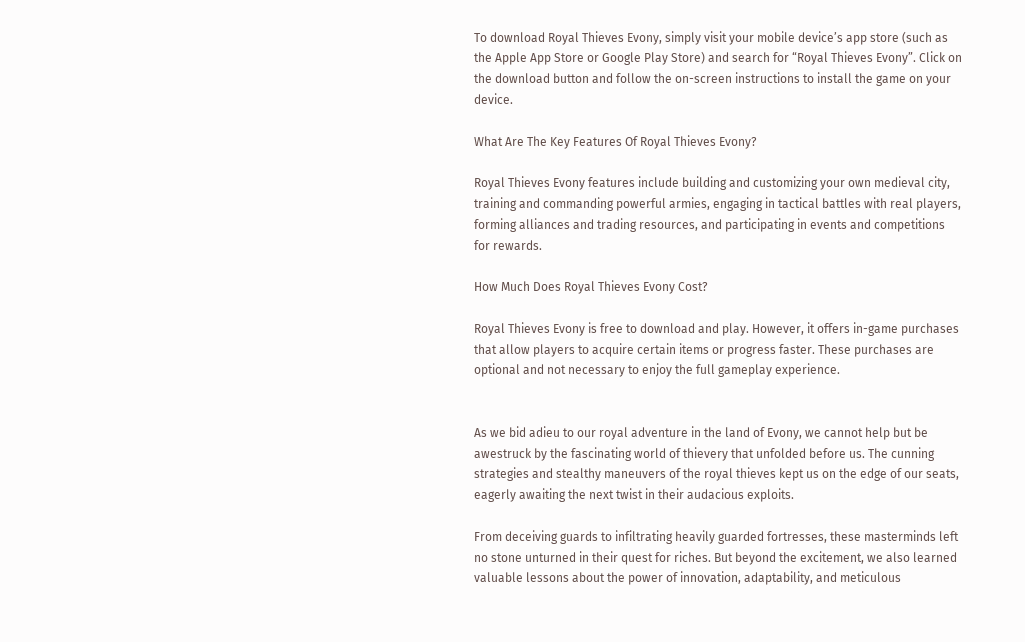To download Royal Thieves Evony, simply visit your mobile device’s app store (such as the Apple App Store or Google Play Store) and search for “Royal Thieves Evony”. Click on the download button and follow the on-screen instructions to install the game on your device.

What Are The Key Features Of Royal Thieves Evony?

Royal Thieves Evony features include building and customizing your own medieval city, training and commanding powerful armies, engaging in tactical battles with real players, forming alliances and trading resources, and participating in events and competitions for rewards.

How Much Does Royal Thieves Evony Cost?

Royal Thieves Evony is free to download and play. However, it offers in-game purchases that allow players to acquire certain items or progress faster. These purchases are optional and not necessary to enjoy the full gameplay experience.


As we bid adieu to our royal adventure in the land of Evony, we cannot help but be awestruck by the fascinating world of thievery that unfolded before us. The cunning strategies and stealthy maneuvers of the royal thieves kept us on the edge of our seats, eagerly awaiting the next twist in their audacious exploits.

From deceiving guards to infiltrating heavily guarded fortresses, these masterminds left no stone unturned in their quest for riches. But beyond the excitement, we also learned valuable lessons about the power of innovation, adaptability, and meticulous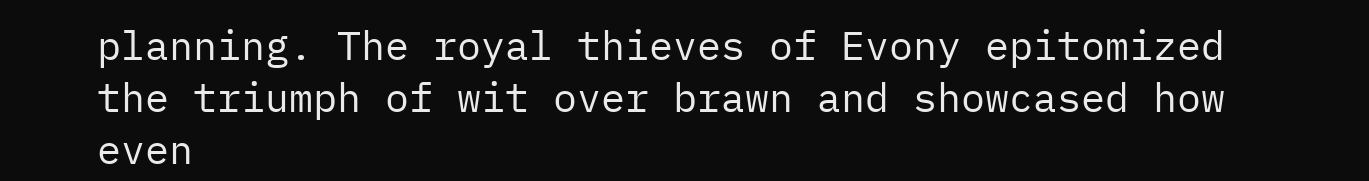planning. The royal thieves of Evony epitomized the triumph of wit over brawn and showcased how even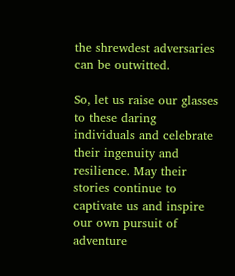the shrewdest adversaries can be outwitted.

So, let us raise our glasses to these daring individuals and celebrate their ingenuity and resilience. May their stories continue to captivate us and inspire our own pursuit of adventure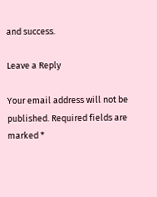and success.

Leave a Reply

Your email address will not be published. Required fields are marked *